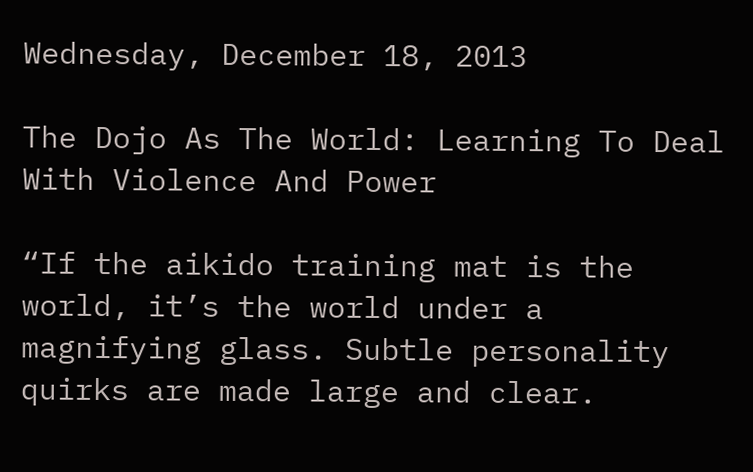Wednesday, December 18, 2013

The Dojo As The World: Learning To Deal With Violence And Power

“If the aikido training mat is the world, it’s the world under a magnifying glass. Subtle personality quirks are made large and clear.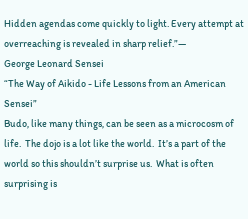Hidden agendas come quickly to light. Every attempt at overreaching is revealed in sharp relief.”—
George Leonard Sensei
“The Way of Aikido - Life Lessons from an American Sensei”
Budo, like many things, can be seen as a microcosm of life.  The dojo is a lot like the world.  It’s a part of the world so this shouldn’t surprise us.  What is often surprising is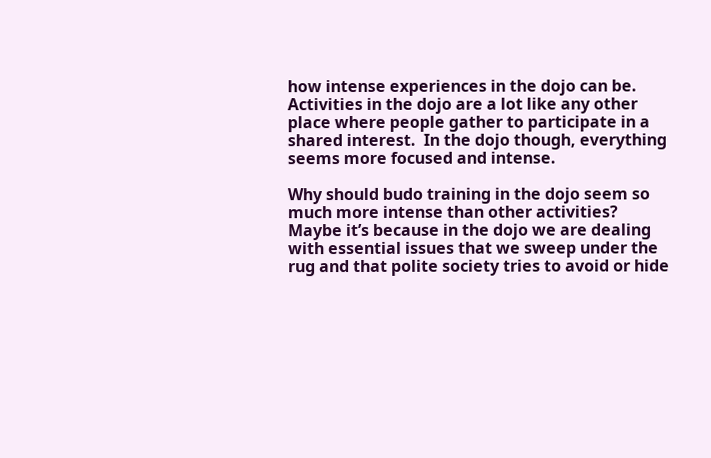how intense experiences in the dojo can be.  Activities in the dojo are a lot like any other place where people gather to participate in a shared interest.  In the dojo though, everything seems more focused and intense.

Why should budo training in the dojo seem so much more intense than other activities?
Maybe it’s because in the dojo we are dealing with essential issues that we sweep under the rug and that polite society tries to avoid or hide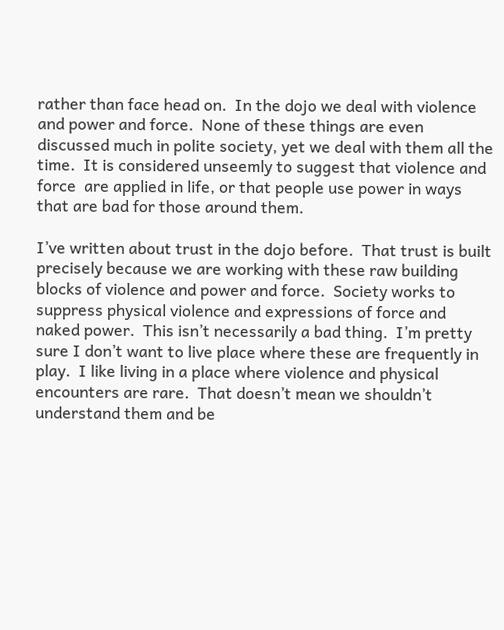rather than face head on.  In the dojo we deal with violence and power and force.  None of these things are even discussed much in polite society, yet we deal with them all the time.  It is considered unseemly to suggest that violence and force  are applied in life, or that people use power in ways that are bad for those around them.

I’ve written about trust in the dojo before.  That trust is built precisely because we are working with these raw building blocks of violence and power and force.  Society works to suppress physical violence and expressions of force and naked power.  This isn’t necessarily a bad thing.  I’m pretty sure I don’t want to live place where these are frequently in play.  I like living in a place where violence and physical encounters are rare.  That doesn’t mean we shouldn’t understand them and be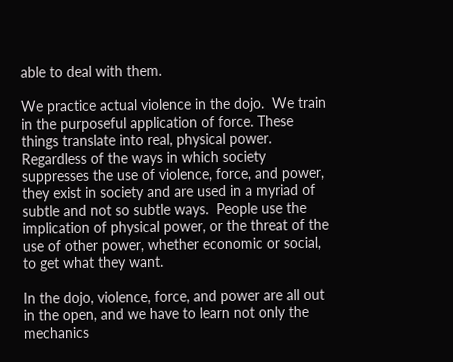able to deal with them.

We practice actual violence in the dojo.  We train in the purposeful application of force. These things translate into real, physical power.  Regardless of the ways in which society suppresses the use of violence, force, and power, they exist in society and are used in a myriad of subtle and not so subtle ways.  People use the implication of physical power, or the threat of the use of other power, whether economic or social, to get what they want.

In the dojo, violence, force, and power are all out in the open, and we have to learn not only the mechanics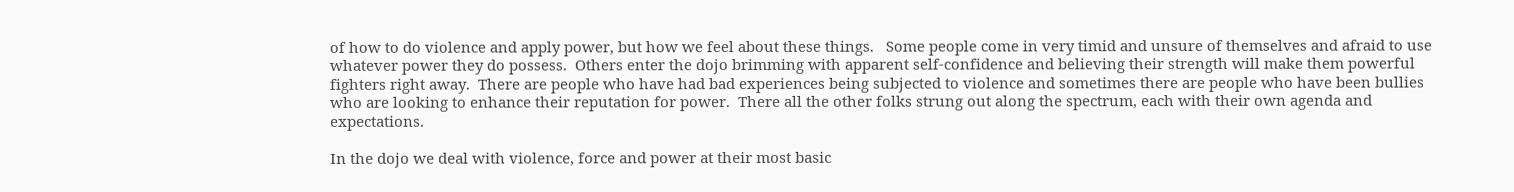of how to do violence and apply power, but how we feel about these things.   Some people come in very timid and unsure of themselves and afraid to use whatever power they do possess.  Others enter the dojo brimming with apparent self-confidence and believing their strength will make them powerful fighters right away.  There are people who have had bad experiences being subjected to violence and sometimes there are people who have been bullies who are looking to enhance their reputation for power.  There all the other folks strung out along the spectrum, each with their own agenda and expectations.

In the dojo we deal with violence, force and power at their most basic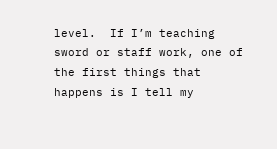level.  If I’m teaching sword or staff work, one of the first things that happens is I tell my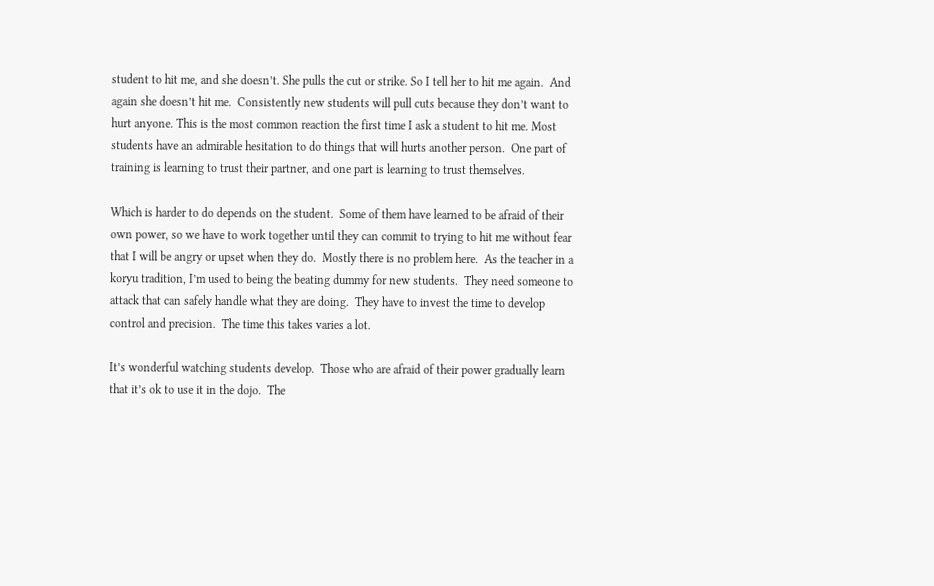student to hit me, and she doesn’t. She pulls the cut or strike. So I tell her to hit me again.  And again she doesn’t hit me.  Consistently new students will pull cuts because they don’t want to hurt anyone. This is the most common reaction the first time I ask a student to hit me. Most students have an admirable hesitation to do things that will hurts another person.  One part of training is learning to trust their partner, and one part is learning to trust themselves.

Which is harder to do depends on the student.  Some of them have learned to be afraid of their own power, so we have to work together until they can commit to trying to hit me without fear that I will be angry or upset when they do.  Mostly there is no problem here.  As the teacher in a koryu tradition, I’m used to being the beating dummy for new students.  They need someone to attack that can safely handle what they are doing.  They have to invest the time to develop control and precision.  The time this takes varies a lot.

It’s wonderful watching students develop.  Those who are afraid of their power gradually learn that it’s ok to use it in the dojo.  The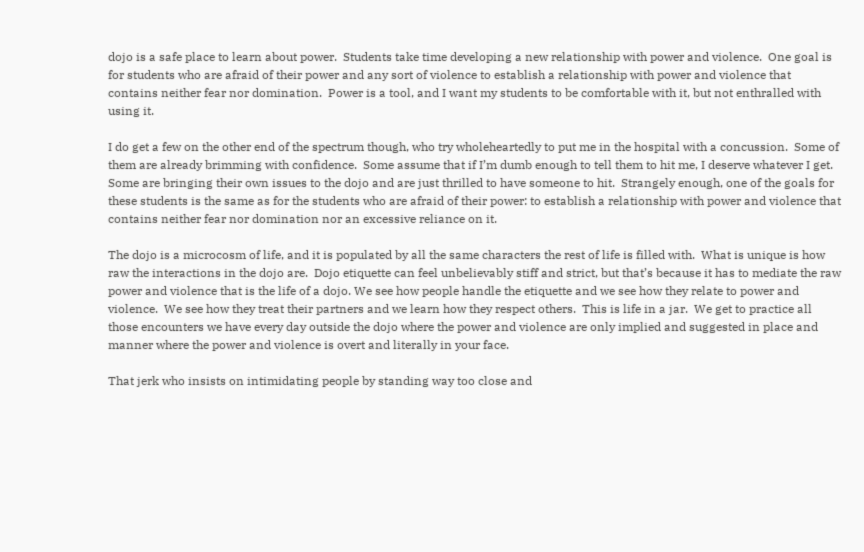dojo is a safe place to learn about power.  Students take time developing a new relationship with power and violence.  One goal is for students who are afraid of their power and any sort of violence to establish a relationship with power and violence that contains neither fear nor domination.  Power is a tool, and I want my students to be comfortable with it, but not enthralled with using it.

I do get a few on the other end of the spectrum though, who try wholeheartedly to put me in the hospital with a concussion.  Some of them are already brimming with confidence.  Some assume that if I’m dumb enough to tell them to hit me, I deserve whatever I get.  Some are bringing their own issues to the dojo and are just thrilled to have someone to hit.  Strangely enough, one of the goals for these students is the same as for the students who are afraid of their power: to establish a relationship with power and violence that contains neither fear nor domination nor an excessive reliance on it.

The dojo is a microcosm of life, and it is populated by all the same characters the rest of life is filled with.  What is unique is how raw the interactions in the dojo are.  Dojo etiquette can feel unbelievably stiff and strict, but that’s because it has to mediate the raw power and violence that is the life of a dojo. We see how people handle the etiquette and we see how they relate to power and violence.  We see how they treat their partners and we learn how they respect others.  This is life in a jar.  We get to practice all those encounters we have every day outside the dojo where the power and violence are only implied and suggested in place and manner where the power and violence is overt and literally in your face.

That jerk who insists on intimidating people by standing way too close and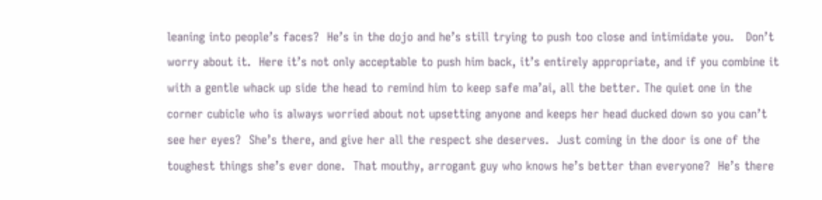leaning into people’s faces?  He’s in the dojo and he’s still trying to push too close and intimidate you.   Don’t worry about it.  Here it’s not only acceptable to push him back, it’s entirely appropriate, and if you combine it with a gentle whack up side the head to remind him to keep safe ma’ai, all the better. The quiet one in the corner cubicle who is always worried about not upsetting anyone and keeps her head ducked down so you can’t see her eyes?  She’s there, and give her all the respect she deserves.  Just coming in the door is one of the toughest things she’s ever done.  That mouthy, arrogant guy who knows he’s better than everyone?  He’s there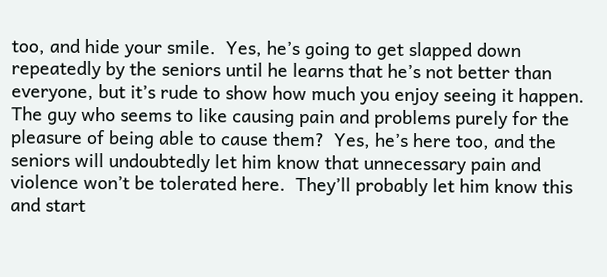too, and hide your smile.  Yes, he’s going to get slapped down repeatedly by the seniors until he learns that he’s not better than everyone, but it’s rude to show how much you enjoy seeing it happen.  The guy who seems to like causing pain and problems purely for the pleasure of being able to cause them?  Yes, he’s here too, and the seniors will undoubtedly let him know that unnecessary pain and violence won’t be tolerated here.  They’ll probably let him know this and start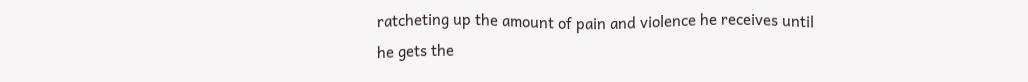ratcheting up the amount of pain and violence he receives until he gets the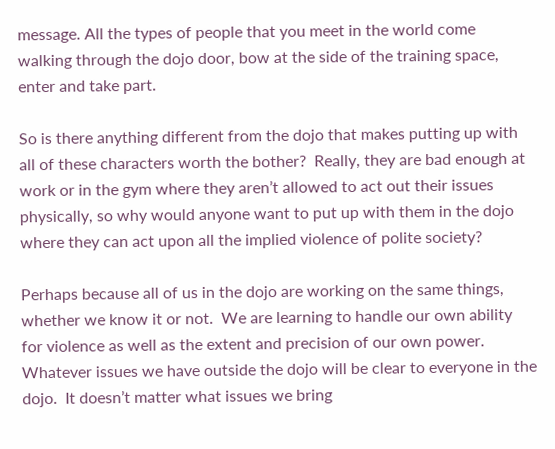message. All the types of people that you meet in the world come walking through the dojo door, bow at the side of the training space, enter and take part.

So is there anything different from the dojo that makes putting up with all of these characters worth the bother?  Really, they are bad enough at work or in the gym where they aren’t allowed to act out their issues physically, so why would anyone want to put up with them in the dojo where they can act upon all the implied violence of polite society?

Perhaps because all of us in the dojo are working on the same things, whether we know it or not.  We are learning to handle our own ability for violence as well as the extent and precision of our own power.  Whatever issues we have outside the dojo will be clear to everyone in the dojo.  It doesn’t matter what issues we bring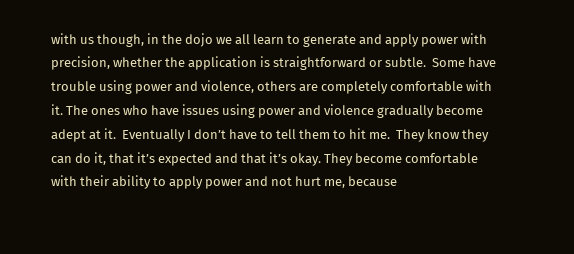with us though, in the dojo we all learn to generate and apply power with precision, whether the application is straightforward or subtle.  Some have trouble using power and violence, others are completely comfortable with it. The ones who have issues using power and violence gradually become adept at it.  Eventually I don’t have to tell them to hit me.  They know they can do it, that it’s expected and that it’s okay. They become comfortable with their ability to apply power and not hurt me, because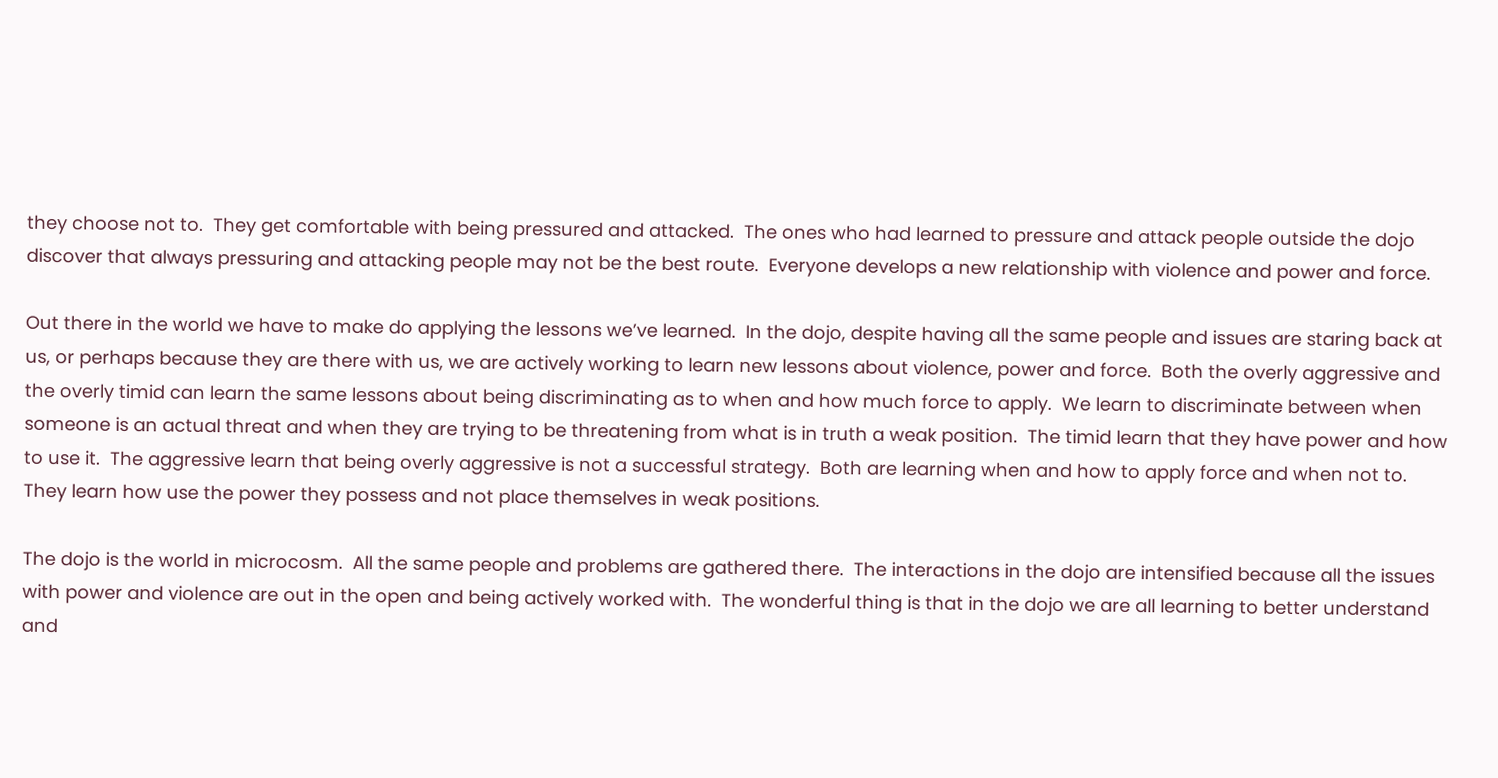they choose not to.  They get comfortable with being pressured and attacked.  The ones who had learned to pressure and attack people outside the dojo discover that always pressuring and attacking people may not be the best route.  Everyone develops a new relationship with violence and power and force.

Out there in the world we have to make do applying the lessons we’ve learned.  In the dojo, despite having all the same people and issues are staring back at us, or perhaps because they are there with us, we are actively working to learn new lessons about violence, power and force.  Both the overly aggressive and the overly timid can learn the same lessons about being discriminating as to when and how much force to apply.  We learn to discriminate between when someone is an actual threat and when they are trying to be threatening from what is in truth a weak position.  The timid learn that they have power and how to use it.  The aggressive learn that being overly aggressive is not a successful strategy.  Both are learning when and how to apply force and when not to.  They learn how use the power they possess and not place themselves in weak positions.

The dojo is the world in microcosm.  All the same people and problems are gathered there.  The interactions in the dojo are intensified because all the issues with power and violence are out in the open and being actively worked with.  The wonderful thing is that in the dojo we are all learning to better understand and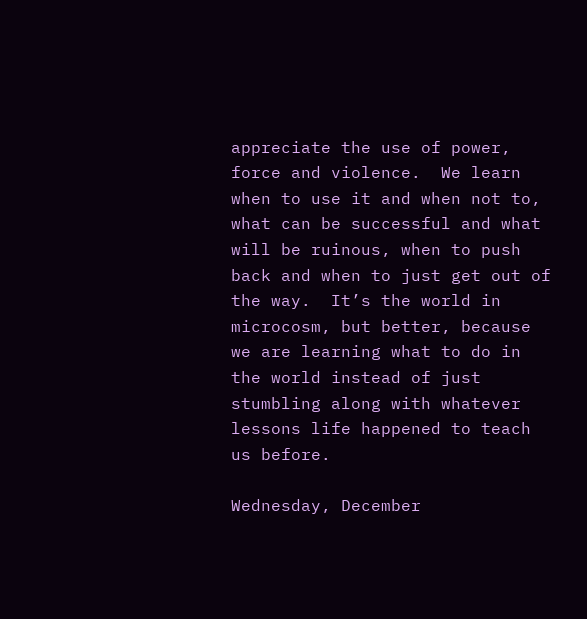appreciate the use of power, force and violence.  We learn when to use it and when not to, what can be successful and what will be ruinous, when to push back and when to just get out of the way.  It’s the world in microcosm, but better, because we are learning what to do in the world instead of just stumbling along with whatever lessons life happened to teach us before.

Wednesday, December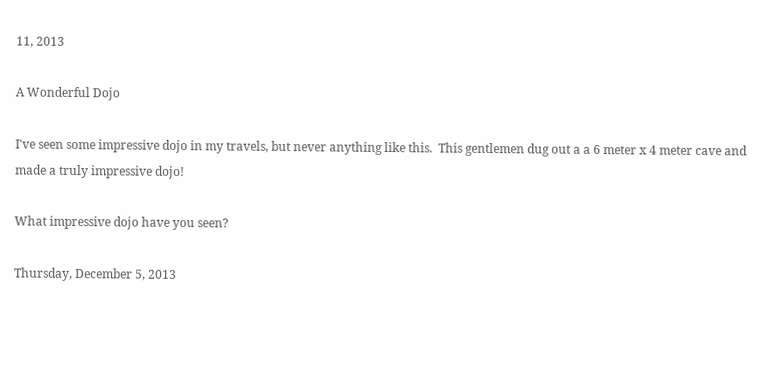11, 2013

A Wonderful Dojo

I've seen some impressive dojo in my travels, but never anything like this.  This gentlemen dug out a a 6 meter x 4 meter cave and made a truly impressive dojo!

What impressive dojo have you seen?

Thursday, December 5, 2013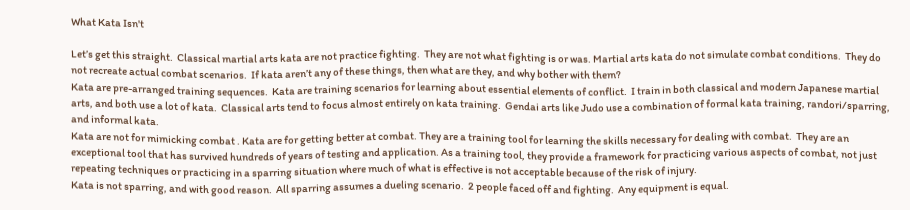What Kata Isn't

Let’s get this straight.  Classical martial arts kata are not practice fighting.  They are not what fighting is or was. Martial arts kata do not simulate combat conditions.  They do not recreate actual combat scenarios.  If kata aren’t any of these things, then what are they, and why bother with them?
Kata are pre-arranged training sequences.  Kata are training scenarios for learning about essential elements of conflict.  I train in both classical and modern Japanese martial arts, and both use a lot of kata.  Classical arts tend to focus almost entirely on kata training.  Gendai arts like Judo use a combination of formal kata training, randori/sparring, and informal kata.
Kata are not for mimicking combat . Kata are for getting better at combat. They are a training tool for learning the skills necessary for dealing with combat.  They are an exceptional tool that has survived hundreds of years of testing and application. As a training tool, they provide a framework for practicing various aspects of combat, not just repeating techniques or practicing in a sparring situation where much of what is effective is not acceptable because of the risk of injury.
Kata is not sparring, and with good reason.  All sparring assumes a dueling scenario.  2 people faced off and fighting.  Any equipment is equal.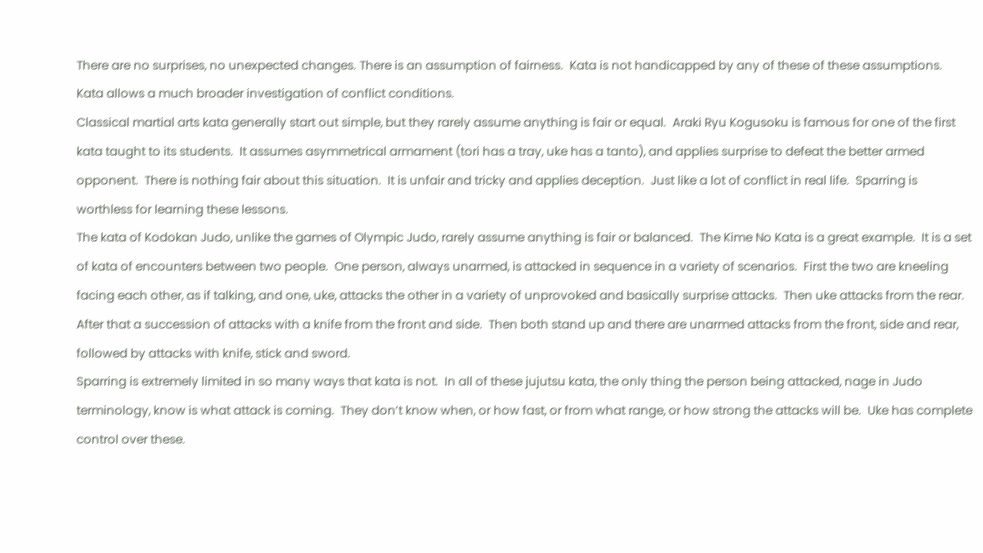There are no surprises, no unexpected changes. There is an assumption of fairness.  Kata is not handicapped by any of these of these assumptions.  Kata allows a much broader investigation of conflict conditions.
Classical martial arts kata generally start out simple, but they rarely assume anything is fair or equal.  Araki Ryu Kogusoku is famous for one of the first kata taught to its students.  It assumes asymmetrical armament (tori has a tray, uke has a tanto), and applies surprise to defeat the better armed opponent.  There is nothing fair about this situation.  It is unfair and tricky and applies deception.  Just like a lot of conflict in real life.  Sparring is worthless for learning these lessons.
The kata of Kodokan Judo, unlike the games of Olympic Judo, rarely assume anything is fair or balanced.  The Kime No Kata is a great example.  It is a set of kata of encounters between two people.  One person, always unarmed, is attacked in sequence in a variety of scenarios.  First the two are kneeling facing each other, as if talking, and one, uke, attacks the other in a variety of unprovoked and basically surprise attacks.  Then uke attacks from the rear.  After that a succession of attacks with a knife from the front and side.  Then both stand up and there are unarmed attacks from the front, side and rear, followed by attacks with knife, stick and sword.
Sparring is extremely limited in so many ways that kata is not.  In all of these jujutsu kata, the only thing the person being attacked, nage in Judo terminology, know is what attack is coming.  They don’t know when, or how fast, or from what range, or how strong the attacks will be.  Uke has complete control over these.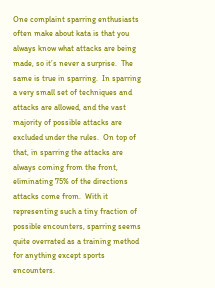One complaint sparring enthusiasts often make about kata is that you always know what attacks are being made, so it’s never a surprise.  The same is true in sparring.  In sparring a very small set of techniques and attacks are allowed, and the vast majority of possible attacks are excluded under the rules.  On top of that, in sparring the attacks are always coming from the front, eliminating 75% of the directions attacks come from.  With it representing such a tiny fraction of possible encounters, sparring seems quite overrated as a training method for anything except sports encounters.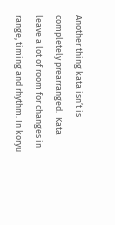Another thing kata isn’t is completely prearranged.  Kata leave a lot of room for changes in range, timing and rhythm. In koryu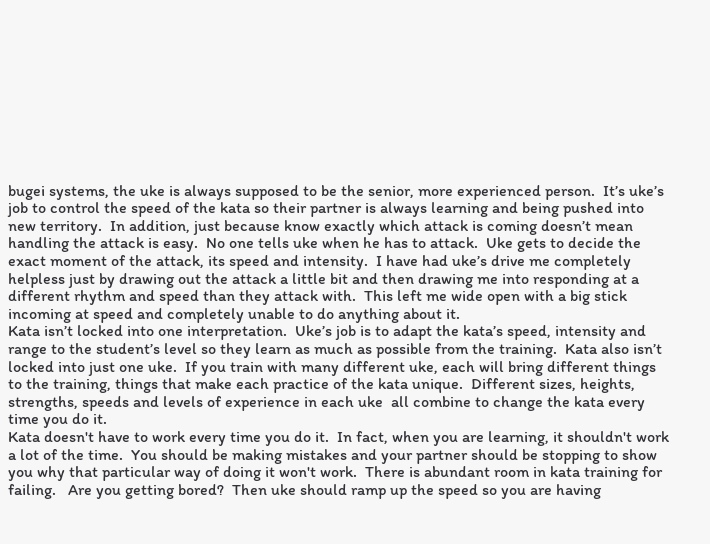bugei systems, the uke is always supposed to be the senior, more experienced person.  It’s uke’s job to control the speed of the kata so their partner is always learning and being pushed into new territory.  In addition, just because know exactly which attack is coming doesn’t mean handling the attack is easy.  No one tells uke when he has to attack.  Uke gets to decide the exact moment of the attack, its speed and intensity.  I have had uke’s drive me completely helpless just by drawing out the attack a little bit and then drawing me into responding at a different rhythm and speed than they attack with.  This left me wide open with a big stick incoming at speed and completely unable to do anything about it.
Kata isn’t locked into one interpretation.  Uke’s job is to adapt the kata’s speed, intensity and range to the student’s level so they learn as much as possible from the training.  Kata also isn’t locked into just one uke.  If you train with many different uke, each will bring different things to the training, things that make each practice of the kata unique.  Different sizes, heights, strengths, speeds and levels of experience in each uke  all combine to change the kata every time you do it.
Kata doesn't have to work every time you do it.  In fact, when you are learning, it shouldn't work a lot of the time.  You should be making mistakes and your partner should be stopping to show you why that particular way of doing it won't work.  There is abundant room in kata training for failing.   Are you getting bored?  Then uke should ramp up the speed so you are having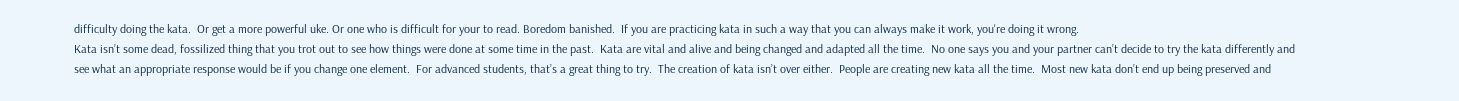difficulty doing the kata.  Or get a more powerful uke. Or one who is difficult for your to read. Boredom banished.  If you are practicing kata in such a way that you can always make it work, you're doing it wrong.
Kata isn’t some dead, fossilized thing that you trot out to see how things were done at some time in the past.  Kata are vital and alive and being changed and adapted all the time.  No one says you and your partner can’t decide to try the kata differently and see what an appropriate response would be if you change one element.  For advanced students, that’s a great thing to try.  The creation of kata isn’t over either.  People are creating new kata all the time.  Most new kata don’t end up being preserved and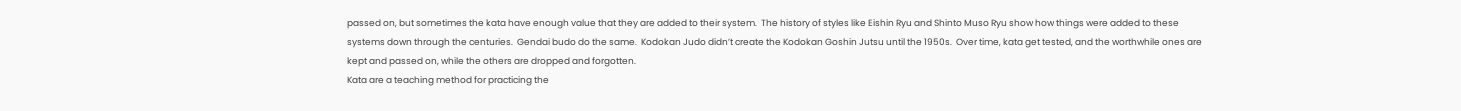passed on, but sometimes the kata have enough value that they are added to their system.  The history of styles like Eishin Ryu and Shinto Muso Ryu show how things were added to these systems down through the centuries.  Gendai budo do the same.  Kodokan Judo didn’t create the Kodokan Goshin Jutsu until the 1950s.  Over time, kata get tested, and the worthwhile ones are kept and passed on, while the others are dropped and forgotten.
Kata are a teaching method for practicing the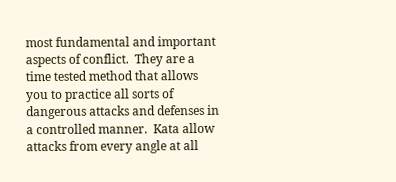most fundamental and important aspects of conflict.  They are a time tested method that allows you to practice all sorts of dangerous attacks and defenses in a controlled manner.  Kata allow attacks from every angle at all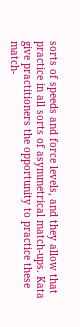sorts of speeds and force levels, and they allow that practice in all sorts of asymmetrical match-ups. Kata give practitioners the opportunity to practice these match-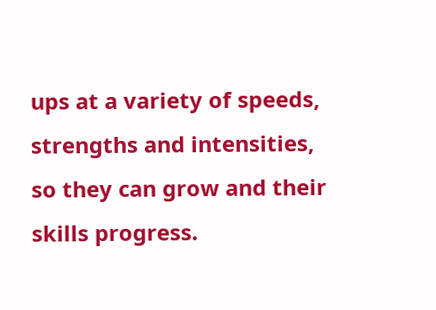ups at a variety of speeds, strengths and intensities, so they can grow and their skills progress.